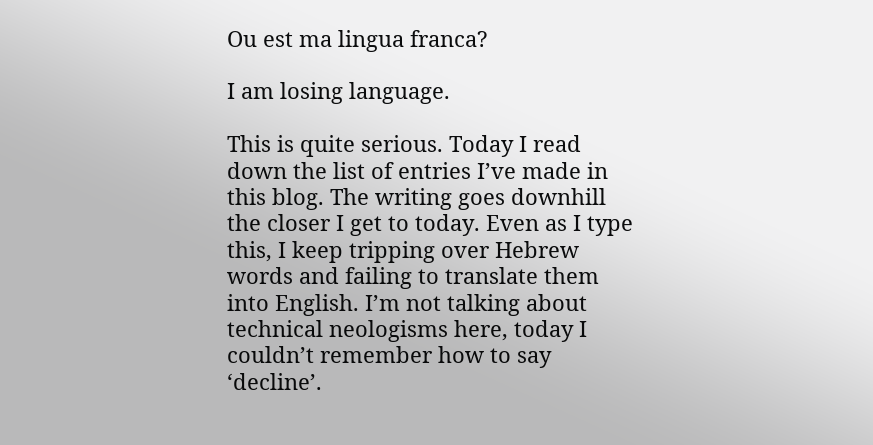Ou est ma lingua franca?

I am losing language.

This is quite serious. Today I read down the list of entries I’ve made in this blog. The writing goes downhill the closer I get to today. Even as I type this, I keep tripping over Hebrew words and failing to translate them into English. I’m not talking about technical neologisms here, today I couldn’t remember how to say ‘decline’.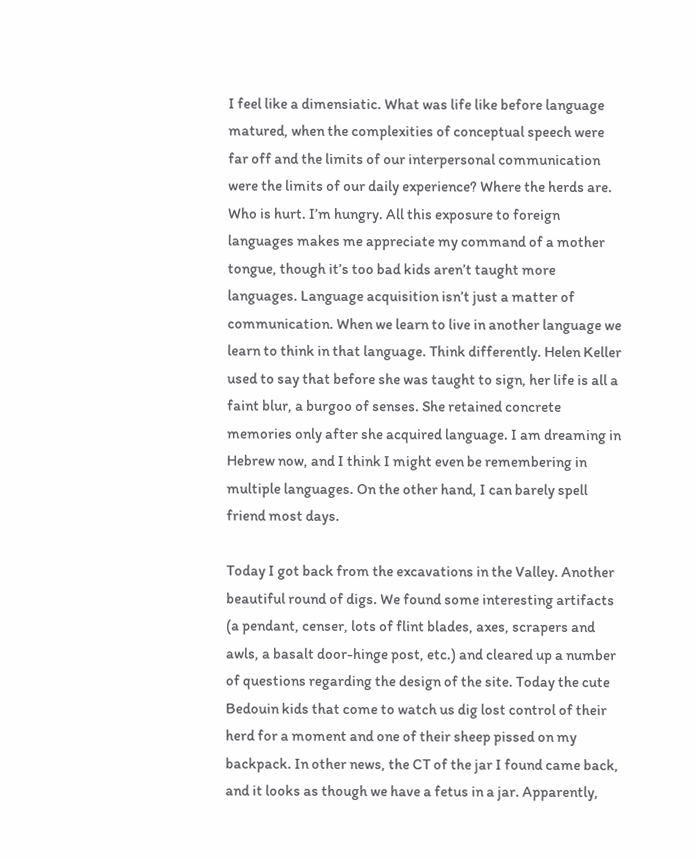I feel like a dimensiatic. What was life like before language matured, when the complexities of conceptual speech were far off and the limits of our interpersonal communication were the limits of our daily experience? Where the herds are. Who is hurt. I’m hungry. All this exposure to foreign languages makes me appreciate my command of a mother tongue, though it’s too bad kids aren’t taught more languages. Language acquisition isn’t just a matter of communication. When we learn to live in another language we learn to think in that language. Think differently. Helen Keller used to say that before she was taught to sign, her life is all a faint blur, a burgoo of senses. She retained concrete memories only after she acquired language. I am dreaming in Hebrew now, and I think I might even be remembering in multiple languages. On the other hand, I can barely spell friend most days.

Today I got back from the excavations in the Valley. Another beautiful round of digs. We found some interesting artifacts (a pendant, censer, lots of flint blades, axes, scrapers and awls, a basalt door-hinge post, etc.) and cleared up a number of questions regarding the design of the site. Today the cute Bedouin kids that come to watch us dig lost control of their herd for a moment and one of their sheep pissed on my backpack. In other news, the CT of the jar I found came back, and it looks as though we have a fetus in a jar. Apparently,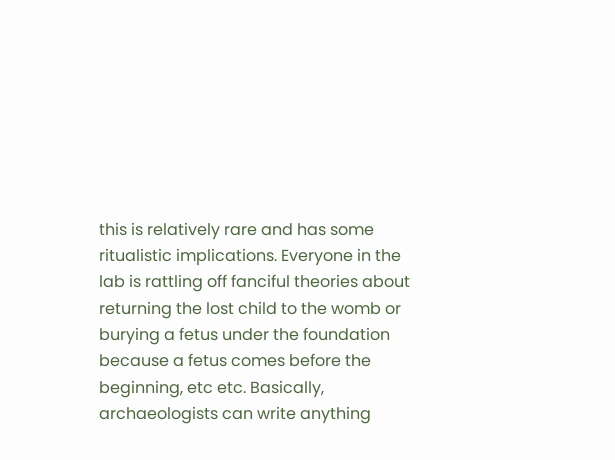this is relatively rare and has some ritualistic implications. Everyone in the lab is rattling off fanciful theories about returning the lost child to the womb or burying a fetus under the foundation because a fetus comes before the beginning, etc etc. Basically, archaeologists can write anything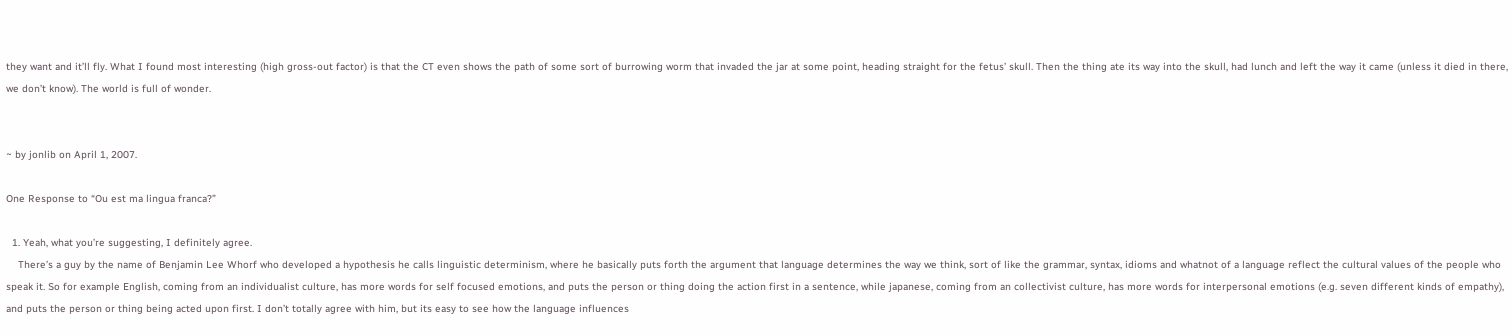they want and it’ll fly. What I found most interesting (high gross-out factor) is that the CT even shows the path of some sort of burrowing worm that invaded the jar at some point, heading straight for the fetus’ skull. Then the thing ate its way into the skull, had lunch and left the way it came (unless it died in there, we don’t know). The world is full of wonder.


~ by jonlib on April 1, 2007.

One Response to “Ou est ma lingua franca?”

  1. Yeah, what you’re suggesting, I definitely agree.
    There’s a guy by the name of Benjamin Lee Whorf who developed a hypothesis he calls linguistic determinism, where he basically puts forth the argument that language determines the way we think, sort of like the grammar, syntax, idioms and whatnot of a language reflect the cultural values of the people who speak it. So for example English, coming from an individualist culture, has more words for self focused emotions, and puts the person or thing doing the action first in a sentence, while japanese, coming from an collectivist culture, has more words for interpersonal emotions (e.g. seven different kinds of empathy), and puts the person or thing being acted upon first. I don’t totally agree with him, but its easy to see how the language influences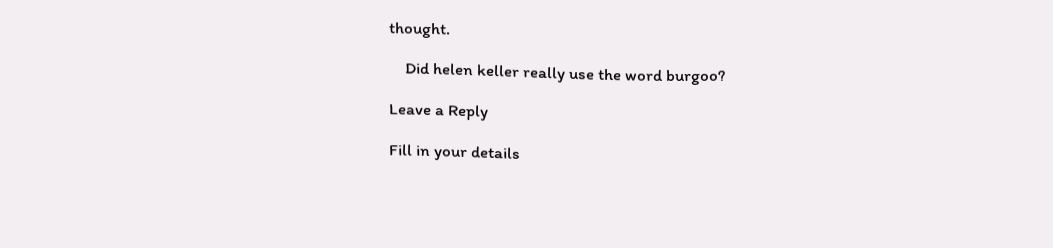thought.

    Did helen keller really use the word burgoo?

Leave a Reply

Fill in your details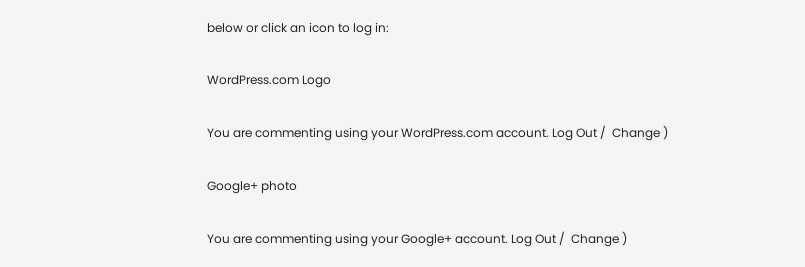below or click an icon to log in:

WordPress.com Logo

You are commenting using your WordPress.com account. Log Out /  Change )

Google+ photo

You are commenting using your Google+ account. Log Out /  Change )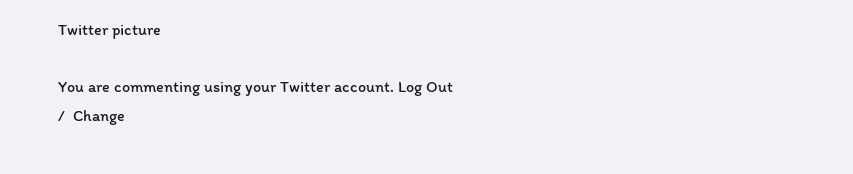Twitter picture

You are commenting using your Twitter account. Log Out /  Change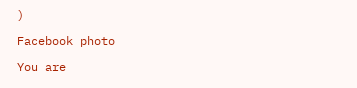)

Facebook photo

You are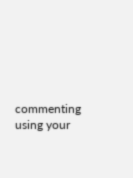commenting using your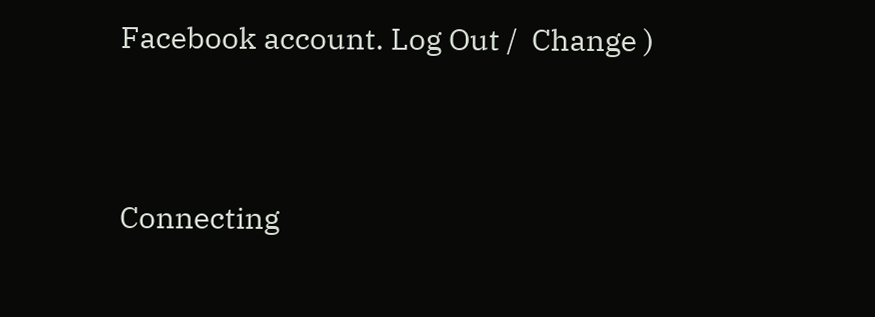Facebook account. Log Out /  Change )


Connecting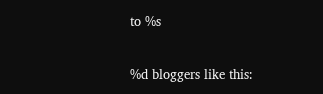to %s

%d bloggers like this: